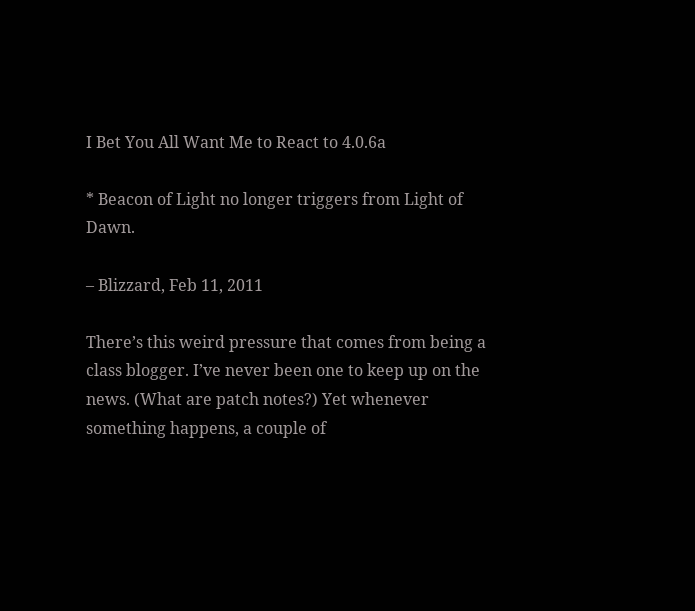I Bet You All Want Me to React to 4.0.6a

* Beacon of Light no longer triggers from Light of Dawn.

– Blizzard, Feb 11, 2011

There’s this weird pressure that comes from being a class blogger. I’ve never been one to keep up on the news. (What are patch notes?) Yet whenever something happens, a couple of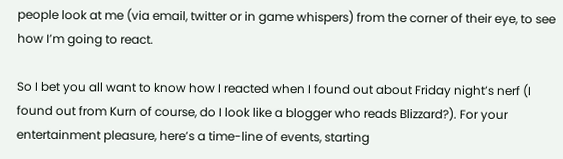people look at me (via email, twitter or in game whispers) from the corner of their eye, to see how I’m going to react.

So I bet you all want to know how I reacted when I found out about Friday night’s nerf (I found out from Kurn of course, do I look like a blogger who reads Blizzard?). For your entertainment pleasure, here’s a time-line of events, starting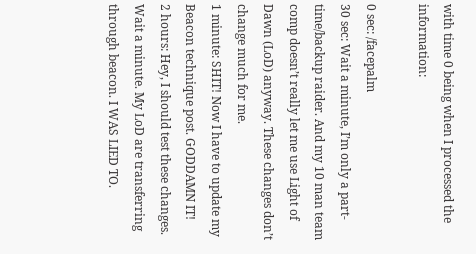with time 0 being when I processed the information:

0 sec: /facepalm
30 sec: Wait a minute, I’m only a part-time/backup raider. And my 10 man team comp doesn’t really let me use Light of Dawn (LoD) anyway. These changes don’t change much for me.
1 minute: SHIT! Now I have to update my Beacon technique post. GODDAMN IT!
2 hours: Hey, I should test these changes. Wait a minute. My LoD are transferring through beacon. I WAS LIED TO.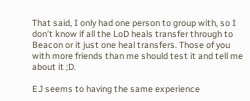That said, I only had one person to group with, so I don’t know if all the LoD heals transfer through to Beacon or it just one heal transfers. Those of you with more friends than me should test it and tell me about it ;D.

EJ seems to having the same experience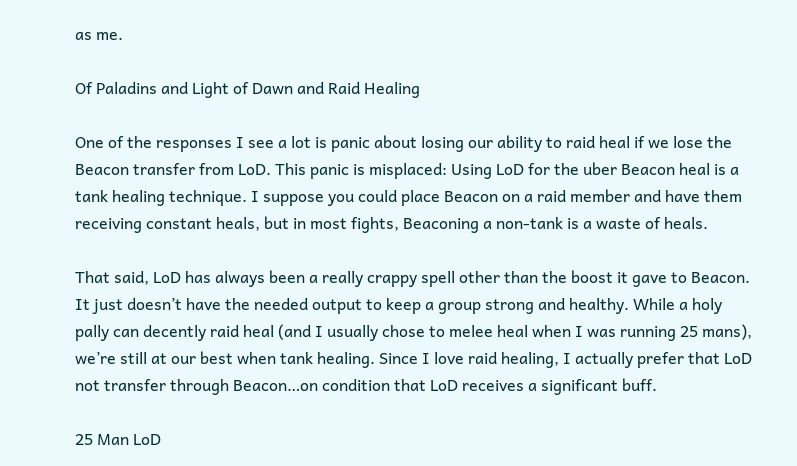as me.

Of Paladins and Light of Dawn and Raid Healing

One of the responses I see a lot is panic about losing our ability to raid heal if we lose the Beacon transfer from LoD. This panic is misplaced: Using LoD for the uber Beacon heal is a tank healing technique. I suppose you could place Beacon on a raid member and have them receiving constant heals, but in most fights, Beaconing a non-tank is a waste of heals.

That said, LoD has always been a really crappy spell other than the boost it gave to Beacon. It just doesn’t have the needed output to keep a group strong and healthy. While a holy pally can decently raid heal (and I usually chose to melee heal when I was running 25 mans), we’re still at our best when tank healing. Since I love raid healing, I actually prefer that LoD not transfer through Beacon…on condition that LoD receives a significant buff.

25 Man LoD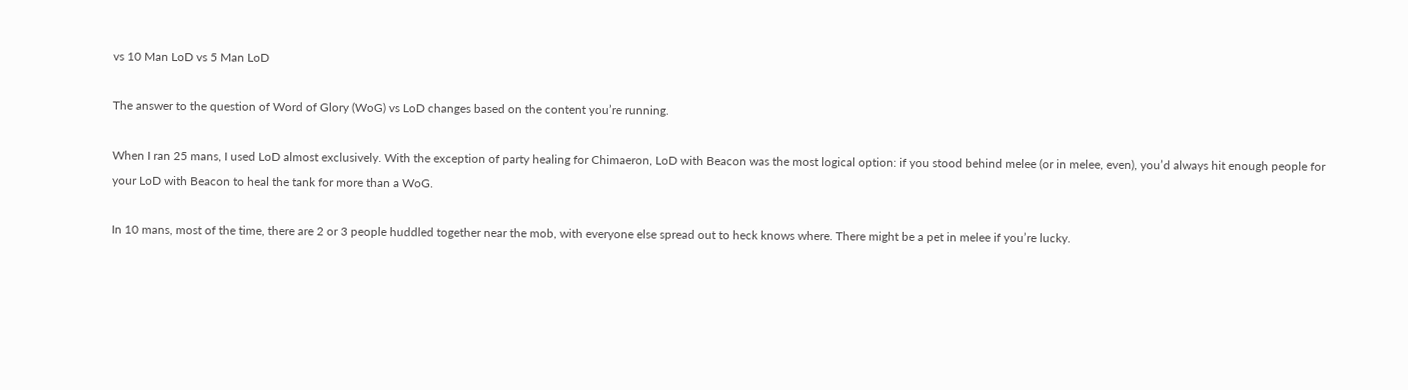vs 10 Man LoD vs 5 Man LoD

The answer to the question of Word of Glory (WoG) vs LoD changes based on the content you’re running.

When I ran 25 mans, I used LoD almost exclusively. With the exception of party healing for Chimaeron, LoD with Beacon was the most logical option: if you stood behind melee (or in melee, even), you’d always hit enough people for your LoD with Beacon to heal the tank for more than a WoG.

In 10 mans, most of the time, there are 2 or 3 people huddled together near the mob, with everyone else spread out to heck knows where. There might be a pet in melee if you’re lucky.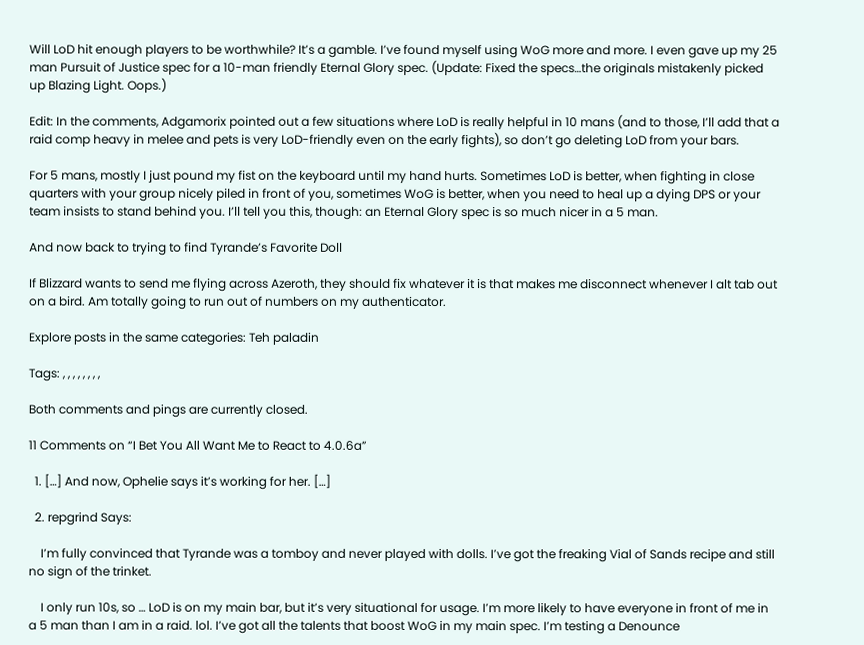Will LoD hit enough players to be worthwhile? It’s a gamble. I’ve found myself using WoG more and more. I even gave up my 25 man Pursuit of Justice spec for a 10-man friendly Eternal Glory spec. (Update: Fixed the specs…the originals mistakenly picked up Blazing Light. Oops.)

Edit: In the comments, Adgamorix pointed out a few situations where LoD is really helpful in 10 mans (and to those, I’ll add that a raid comp heavy in melee and pets is very LoD-friendly even on the early fights), so don’t go deleting LoD from your bars.

For 5 mans, mostly I just pound my fist on the keyboard until my hand hurts. Sometimes LoD is better, when fighting in close quarters with your group nicely piled in front of you, sometimes WoG is better, when you need to heal up a dying DPS or your team insists to stand behind you. I’ll tell you this, though: an Eternal Glory spec is so much nicer in a 5 man.

And now back to trying to find Tyrande’s Favorite Doll

If Blizzard wants to send me flying across Azeroth, they should fix whatever it is that makes me disconnect whenever I alt tab out on a bird. Am totally going to run out of numbers on my authenticator.

Explore posts in the same categories: Teh paladin

Tags: , , , , , , , ,

Both comments and pings are currently closed.

11 Comments on “I Bet You All Want Me to React to 4.0.6a”

  1. […] And now, Ophelie says it’s working for her. […]

  2. repgrind Says:

    I’m fully convinced that Tyrande was a tomboy and never played with dolls. I’ve got the freaking Vial of Sands recipe and still no sign of the trinket.

    I only run 10s, so … LoD is on my main bar, but it’s very situational for usage. I’m more likely to have everyone in front of me in a 5 man than I am in a raid. lol. I’ve got all the talents that boost WoG in my main spec. I’m testing a Denounce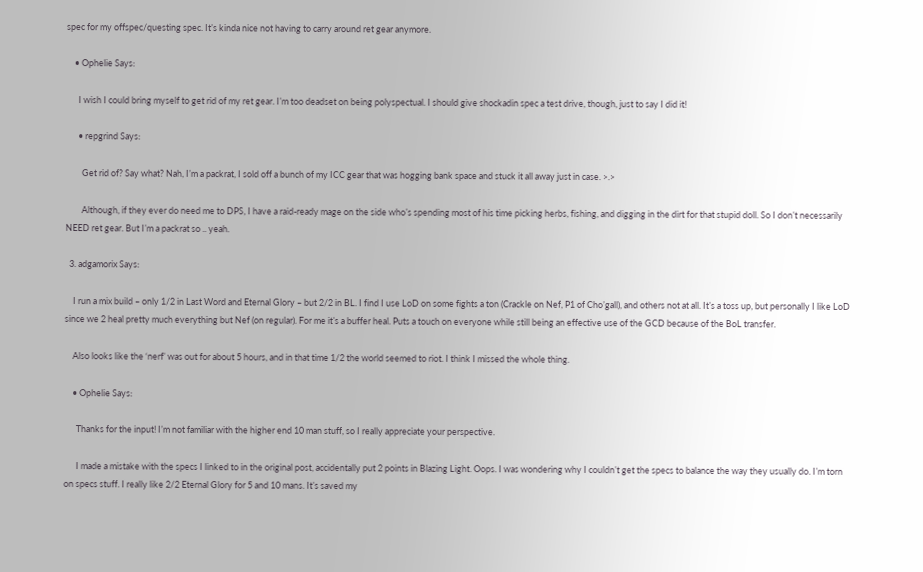spec for my offspec/questing spec. It’s kinda nice not having to carry around ret gear anymore.

    • Ophelie Says:

      I wish I could bring myself to get rid of my ret gear. I’m too deadset on being polyspectual. I should give shockadin spec a test drive, though, just to say I did it!

      • repgrind Says:

        Get rid of? Say what? Nah, I’m a packrat, I sold off a bunch of my ICC gear that was hogging bank space and stuck it all away just in case. >.>

        Although, if they ever do need me to DPS, I have a raid-ready mage on the side who’s spending most of his time picking herbs, fishing, and digging in the dirt for that stupid doll. So I don’t necessarily NEED ret gear. But I’m a packrat so .. yeah.

  3. adgamorix Says:

    I run a mix build – only 1/2 in Last Word and Eternal Glory – but 2/2 in BL. I find I use LoD on some fights a ton (Crackle on Nef, P1 of Cho’gall), and others not at all. It’s a toss up, but personally I like LoD since we 2 heal pretty much everything but Nef (on regular). For me it’s a buffer heal. Puts a touch on everyone while still being an effective use of the GCD because of the BoL transfer.

    Also looks like the ‘nerf’ was out for about 5 hours, and in that time 1/2 the world seemed to riot. I think I missed the whole thing.

    • Ophelie Says:

      Thanks for the input! I’m not familiar with the higher end 10 man stuff, so I really appreciate your perspective.

      I made a mistake with the specs I linked to in the original post, accidentally put 2 points in Blazing Light. Oops. I was wondering why I couldn’t get the specs to balance the way they usually do. I’m torn on specs stuff. I really like 2/2 Eternal Glory for 5 and 10 mans. It’s saved my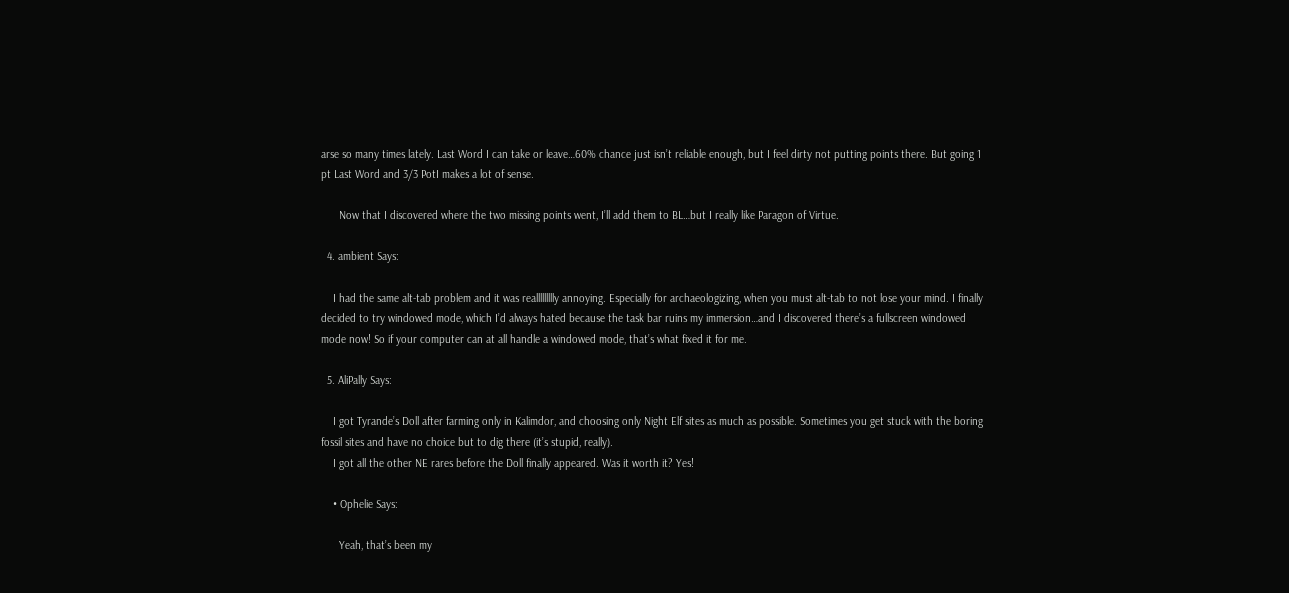arse so many times lately. Last Word I can take or leave…60% chance just isn’t reliable enough, but I feel dirty not putting points there. But going 1 pt Last Word and 3/3 PotI makes a lot of sense.

      Now that I discovered where the two missing points went, I’ll add them to BL…but I really like Paragon of Virtue.

  4. ambient Says:

    I had the same alt-tab problem and it was reallllllllly annoying. Especially for archaeologizing, when you must alt-tab to not lose your mind. I finally decided to try windowed mode, which I’d always hated because the task bar ruins my immersion…and I discovered there’s a fullscreen windowed mode now! So if your computer can at all handle a windowed mode, that’s what fixed it for me.

  5. AliPally Says:

    I got Tyrande’s Doll after farming only in Kalimdor, and choosing only Night Elf sites as much as possible. Sometimes you get stuck with the boring fossil sites and have no choice but to dig there (it’s stupid, really).
    I got all the other NE rares before the Doll finally appeared. Was it worth it? Yes!

    • Ophelie Says:

      Yeah, that’s been my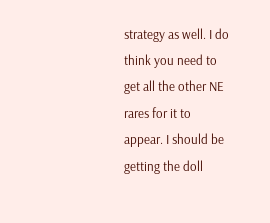strategy as well. I do think you need to get all the other NE rares for it to appear. I should be getting the doll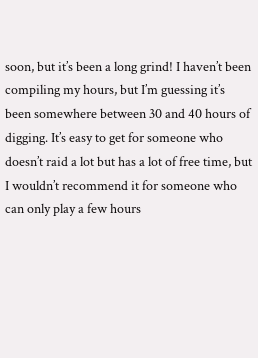soon, but it’s been a long grind! I haven’t been compiling my hours, but I’m guessing it’s been somewhere between 30 and 40 hours of digging. It’s easy to get for someone who doesn’t raid a lot but has a lot of free time, but I wouldn’t recommend it for someone who can only play a few hours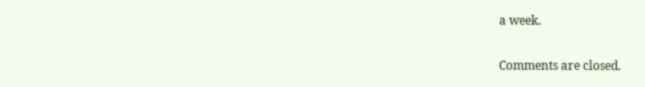a week.

Comments are closed.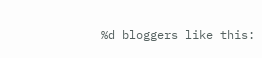%d bloggers like this: